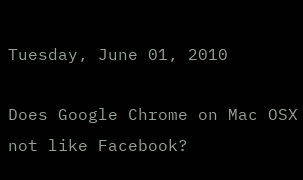Tuesday, June 01, 2010

Does Google Chrome on Mac OSX not like Facebook?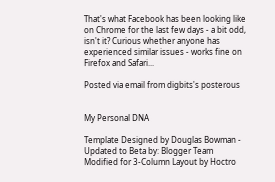That's what Facebook has been looking like on Chrome for the last few days - a bit odd, isn't it? Curious whether anyone has experienced similar issues - works fine on Firefox and Safari...

Posted via email from digbits's posterous


My Personal DNA

Template Designed by Douglas Bowman - Updated to Beta by: Blogger Team
Modified for 3-Column Layout by Hoctro